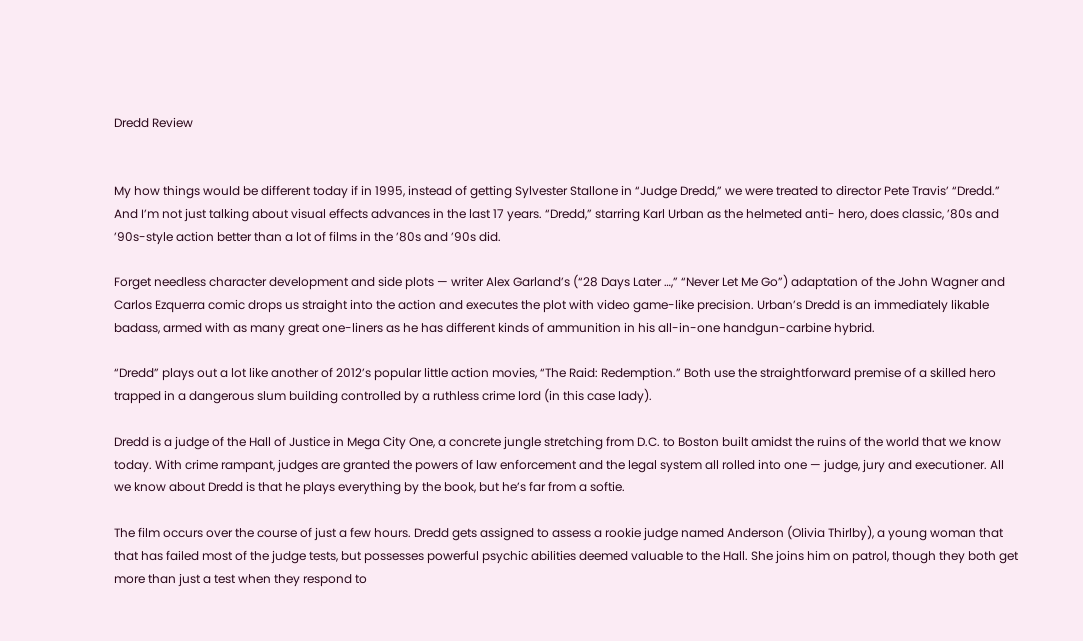Dredd Review


My how things would be different today if in 1995, instead of getting Sylvester Stallone in “Judge Dredd,” we were treated to director Pete Travis’ “Dredd.” And I’m not just talking about visual effects advances in the last 17 years. “Dredd,” starring Karl Urban as the helmeted anti- hero, does classic, ’80s and ’90s-style action better than a lot of films in the ’80s and ’90s did.

Forget needless character development and side plots — writer Alex Garland’s (“28 Days Later …,” “Never Let Me Go”) adaptation of the John Wagner and Carlos Ezquerra comic drops us straight into the action and executes the plot with video game-like precision. Urban’s Dredd is an immediately likable badass, armed with as many great one-liners as he has different kinds of ammunition in his all-in-one handgun-carbine hybrid.

“Dredd” plays out a lot like another of 2012’s popular little action movies, “The Raid: Redemption.” Both use the straightforward premise of a skilled hero trapped in a dangerous slum building controlled by a ruthless crime lord (in this case lady).

Dredd is a judge of the Hall of Justice in Mega City One, a concrete jungle stretching from D.C. to Boston built amidst the ruins of the world that we know today. With crime rampant, judges are granted the powers of law enforcement and the legal system all rolled into one — judge, jury and executioner. All we know about Dredd is that he plays everything by the book, but he’s far from a softie.

The film occurs over the course of just a few hours. Dredd gets assigned to assess a rookie judge named Anderson (Olivia Thirlby), a young woman that that has failed most of the judge tests, but possesses powerful psychic abilities deemed valuable to the Hall. She joins him on patrol, though they both get more than just a test when they respond to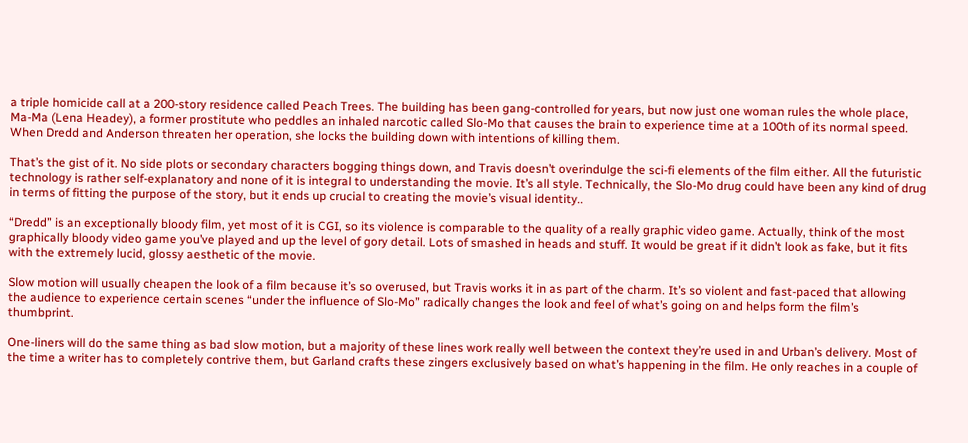a triple homicide call at a 200-story residence called Peach Trees. The building has been gang-controlled for years, but now just one woman rules the whole place, Ma-Ma (Lena Headey), a former prostitute who peddles an inhaled narcotic called Slo-Mo that causes the brain to experience time at a 100th of its normal speed. When Dredd and Anderson threaten her operation, she locks the building down with intentions of killing them.

That’s the gist of it. No side plots or secondary characters bogging things down, and Travis doesn’t overindulge the sci-fi elements of the film either. All the futuristic technology is rather self-explanatory and none of it is integral to understanding the movie. It’s all style. Technically, the Slo-Mo drug could have been any kind of drug in terms of fitting the purpose of the story, but it ends up crucial to creating the movie’s visual identity..

“Dredd” is an exceptionally bloody film, yet most of it is CGI, so its violence is comparable to the quality of a really graphic video game. Actually, think of the most graphically bloody video game you’ve played and up the level of gory detail. Lots of smashed in heads and stuff. It would be great if it didn’t look as fake, but it fits with the extremely lucid, glossy aesthetic of the movie.

Slow motion will usually cheapen the look of a film because it’s so overused, but Travis works it in as part of the charm. It’s so violent and fast-paced that allowing the audience to experience certain scenes “under the influence of Slo-Mo” radically changes the look and feel of what’s going on and helps form the film’s thumbprint.

One-liners will do the same thing as bad slow motion, but a majority of these lines work really well between the context they’re used in and Urban’s delivery. Most of the time a writer has to completely contrive them, but Garland crafts these zingers exclusively based on what’s happening in the film. He only reaches in a couple of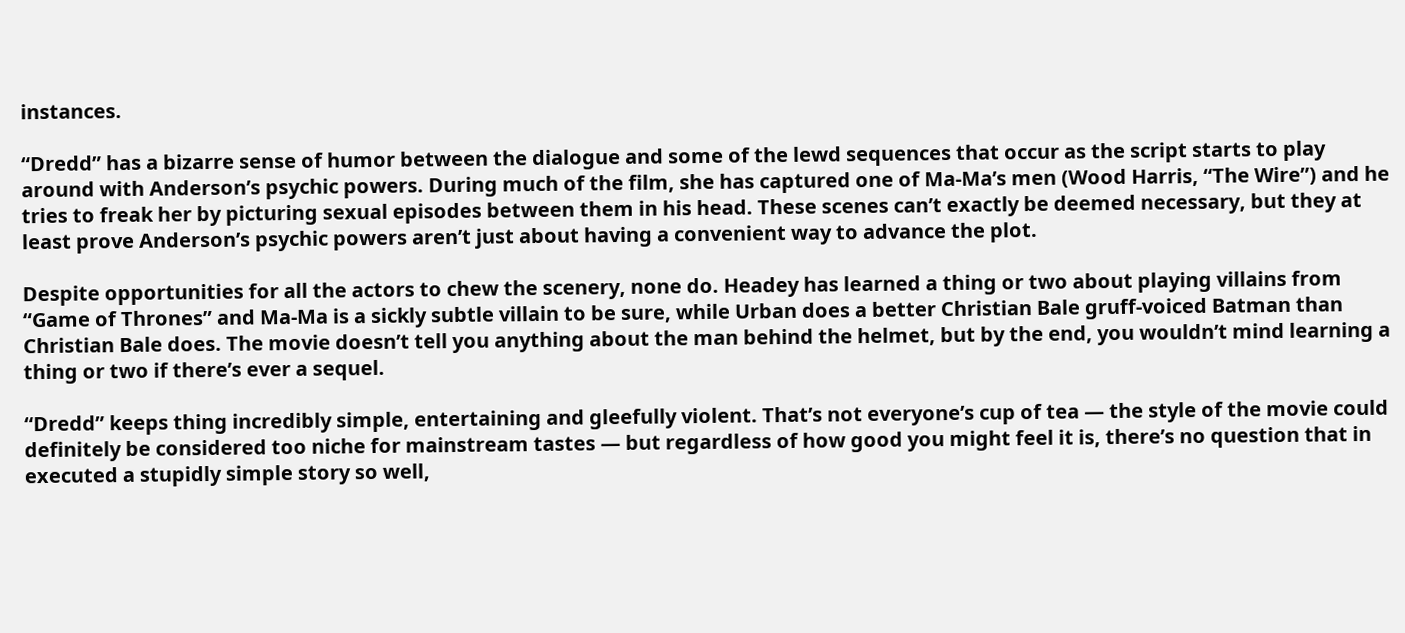instances.

“Dredd” has a bizarre sense of humor between the dialogue and some of the lewd sequences that occur as the script starts to play around with Anderson’s psychic powers. During much of the film, she has captured one of Ma-Ma’s men (Wood Harris, “The Wire”) and he tries to freak her by picturing sexual episodes between them in his head. These scenes can’t exactly be deemed necessary, but they at least prove Anderson’s psychic powers aren’t just about having a convenient way to advance the plot.

Despite opportunities for all the actors to chew the scenery, none do. Headey has learned a thing or two about playing villains from “Game of Thrones” and Ma-Ma is a sickly subtle villain to be sure, while Urban does a better Christian Bale gruff-voiced Batman than Christian Bale does. The movie doesn’t tell you anything about the man behind the helmet, but by the end, you wouldn’t mind learning a thing or two if there’s ever a sequel.

“Dredd” keeps thing incredibly simple, entertaining and gleefully violent. That’s not everyone’s cup of tea — the style of the movie could definitely be considered too niche for mainstream tastes — but regardless of how good you might feel it is, there’s no question that in executed a stupidly simple story so well,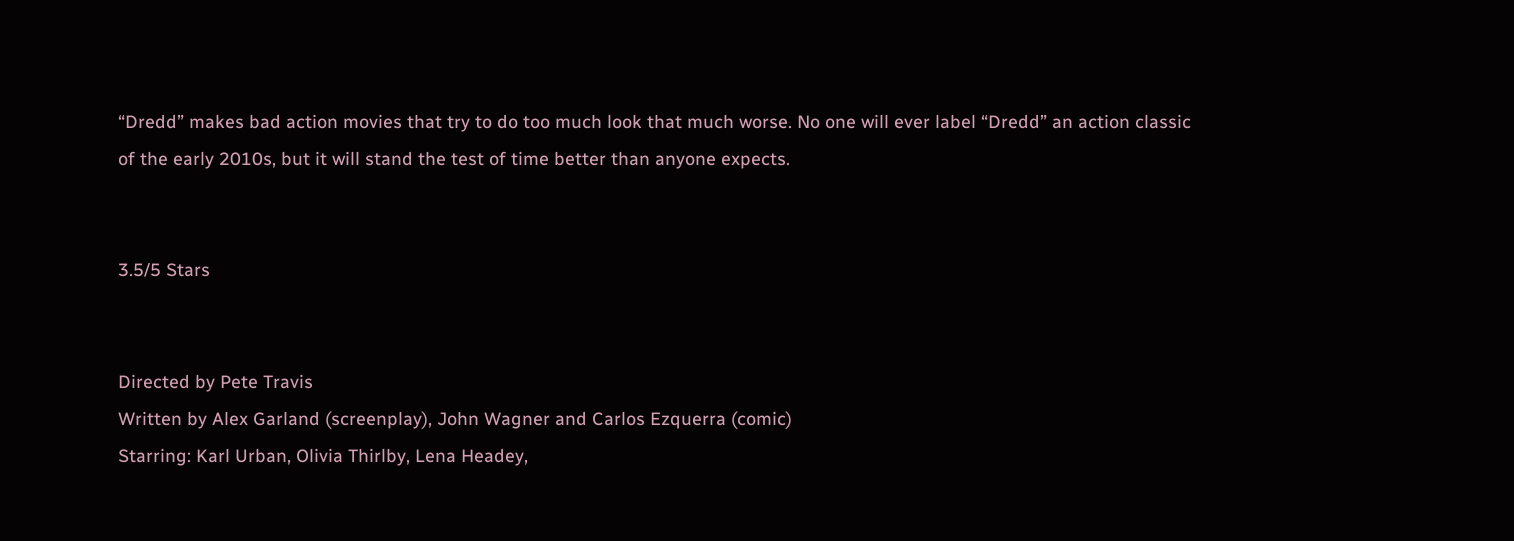“Dredd” makes bad action movies that try to do too much look that much worse. No one will ever label “Dredd” an action classic of the early 2010s, but it will stand the test of time better than anyone expects.


3.5/5 Stars


Directed by Pete Travis
Written by Alex Garland (screenplay), John Wagner and Carlos Ezquerra (comic)
Starring: Karl Urban, Olivia Thirlby, Lena Headey,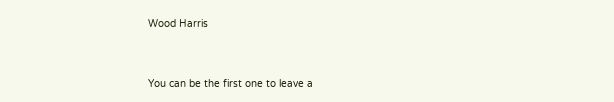Wood Harris


You can be the first one to leave a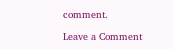comment.

Leave a Comment